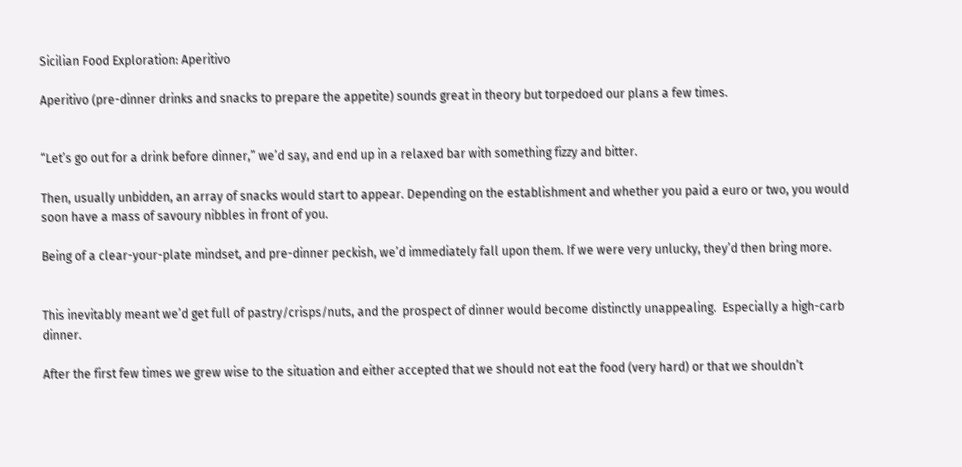Sicilian Food Exploration: Aperitivo

Aperitivo (pre-dinner drinks and snacks to prepare the appetite) sounds great in theory but torpedoed our plans a few times.


“Let’s go out for a drink before dinner,” we’d say, and end up in a relaxed bar with something fizzy and bitter.

Then, usually unbidden, an array of snacks would start to appear. Depending on the establishment and whether you paid a euro or two, you would soon have a mass of savoury nibbles in front of you.

Being of a clear-your-plate mindset, and pre-dinner peckish, we’d immediately fall upon them. If we were very unlucky, they’d then bring more.


This inevitably meant we’d get full of pastry/crisps/nuts, and the prospect of dinner would become distinctly unappealing.  Especially a high-carb dinner.

After the first few times we grew wise to the situation and either accepted that we should not eat the food (very hard) or that we shouldn’t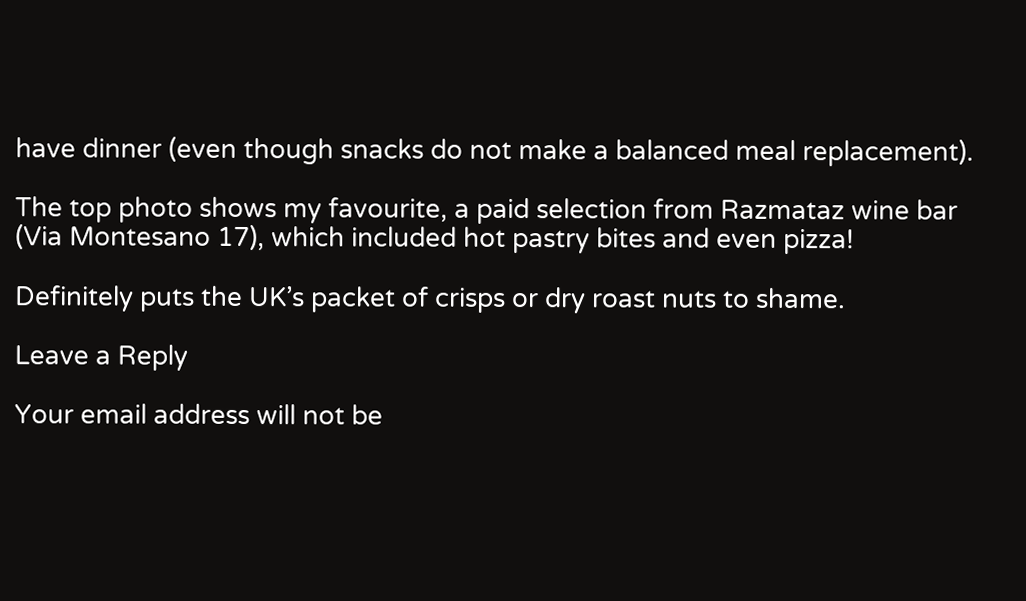have dinner (even though snacks do not make a balanced meal replacement).

The top photo shows my favourite, a paid selection from Razmataz wine bar (Via Montesano 17), which included hot pastry bites and even pizza!

Definitely puts the UK’s packet of crisps or dry roast nuts to shame.

Leave a Reply

Your email address will not be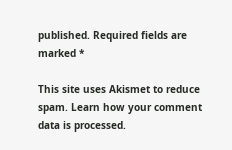published. Required fields are marked *

This site uses Akismet to reduce spam. Learn how your comment data is processed.